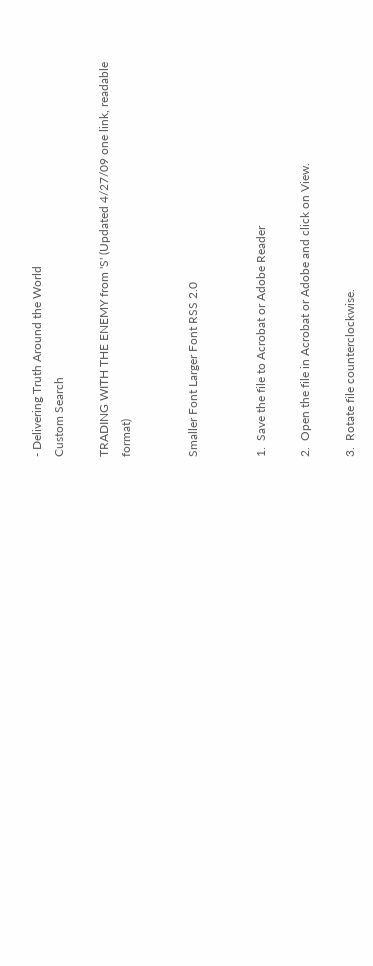- Delivering Truth Around the World
Custom Search

TRADING WITH THE ENEMY from 'S' (Updated 4/27/09 one link, readable format)


Smaller Font Larger Font RSS 2.0


1.  Save the file to Acrobat or Adobe Reader

2.  Open the file in Acrobat or Adobe and click on View.

3.  Rotate file counterclockwise.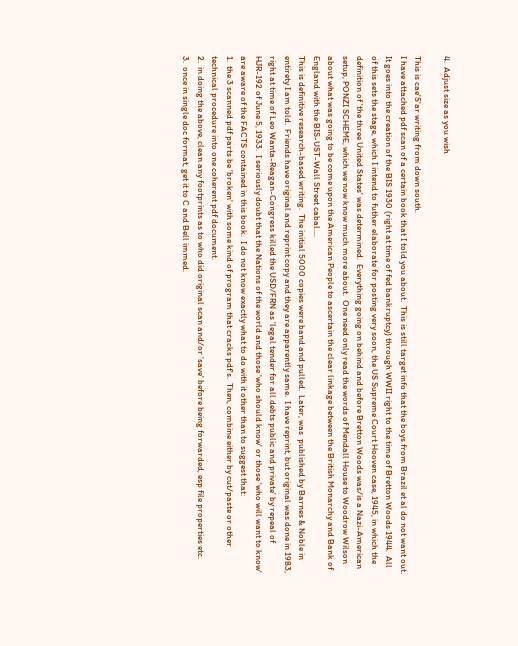4.  Adjust size as you wish

This is cae'S'ar writing from down south.
I have attached pdf scan of a certain book that I told you about.  This is still target info that the boys from Brazil et al do not want out.  It goes into the creation of the BIS 1930 (right at time of fed bankruptcy) through WWII right to the time of Bretton Woods 1944.  All of this sets the stage, which I intend to futher elaborate for posting very soon, the US Supreme Court Hooven case, 1945, in which the definition of 'the three United States' was determined.  Everything going on behind and before Bretton Woods was/is a Nazi-American setup, PONZI SCHEME, which we now know much more about.  One need only read the words of Mendall House to Woodrow Wilson about what was going to be come upon the American People to ascertain the clear linkage between the British Monarchy and Bank of England with the BIS-UST-Wall Street cabal....
This is definitive research-based writing.  The initial 5000 copies were band and pulled.  Later, was  published by Barnes & Noble in entirety I am told.  Friends have original and reprint copy and they are apparently same.  I have reprint, but original was done in 1983, right at time of Leo Wanta-Reagan-Congress killed the USD/FRN as 'legal tender for all debts public and private' by repeal of HJR-192 of June 5, 1933.  I seriously doubt that the Nations of the world and those 'who should know' or those 'who will want to know' are aware of the FACTS contained in this book.  I do not know exactly what to do with it other than to suggest that:
1.  the 3 scanned pdf parts be 'broken' with some kind of program that cracks pdf's.  Then, combine either by cut/paste or other technical procedure into one coherent pdf document.
2.  in doing the above, clean any footprints as to who did original scan and/or 'save' before being forwarded, esp file properties etc.
3.  once in single doc format, get it to C and Bell immed.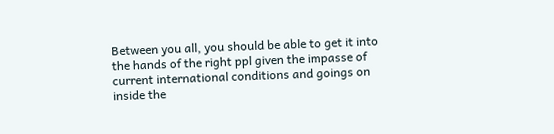Between you all, you should be able to get it into the hands of the right ppl given the impasse of current international conditions and goings on inside the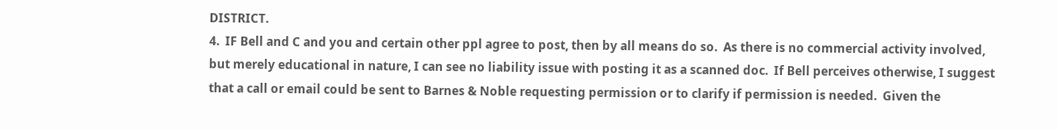DISTRICT.
4.  IF Bell and C and you and certain other ppl agree to post, then by all means do so.  As there is no commercial activity involved, but merely educational in nature, I can see no liability issue with posting it as a scanned doc.  If Bell perceives otherwise, I suggest that a call or email could be sent to Barnes & Noble requesting permission or to clarify if permission is needed.  Given the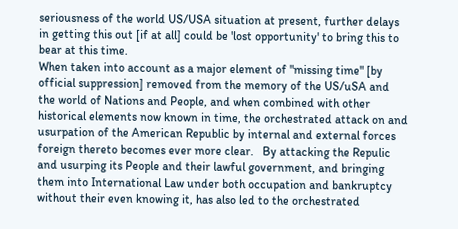seriousness of the world US/USA situation at present, further delays in getting this out [if at all] could be 'lost opportunity' to bring this to bear at this time.
When taken into account as a major element of "missing time" [by official suppression] removed from the memory of the US/uSA and the world of Nations and People, and when combined with other historical elements now known in time, the orchestrated attack on and usurpation of the American Republic by internal and external forces foreign thereto becomes ever more clear.   By attacking the Repulic and usurping its People and their lawful government, and bringing them into International Law under both occupation and bankruptcy without their even knowing it, has also led to the orchestrated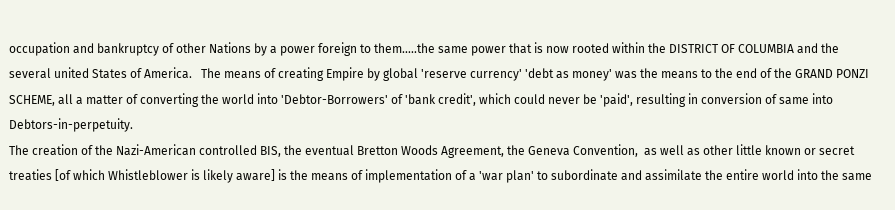occupation and bankruptcy of other Nations by a power foreign to them.....the same power that is now rooted within the DISTRICT OF COLUMBIA and the several united States of America.   The means of creating Empire by global 'reserve currency' 'debt as money' was the means to the end of the GRAND PONZI SCHEME, all a matter of converting the world into 'Debtor-Borrowers' of 'bank credit', which could never be 'paid', resulting in conversion of same into Debtors-in-perpetuity.
The creation of the Nazi-American controlled BIS, the eventual Bretton Woods Agreement, the Geneva Convention,  as well as other little known or secret treaties [of which Whistleblower is likely aware] is the means of implementation of a 'war plan' to subordinate and assimilate the entire world into the same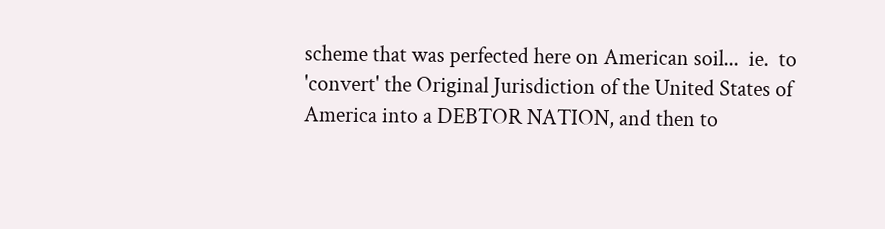scheme that was perfected here on American soil...  ie.  to 'convert' the Original Jurisdiction of the United States of America into a DEBTOR NATION, and then to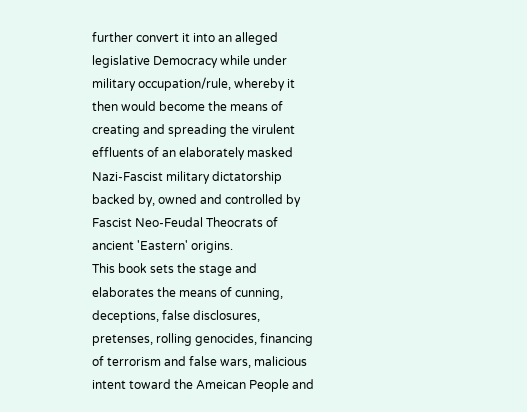further convert it into an alleged legislative Democracy while under military occupation/rule, whereby it then would become the means of creating and spreading the virulent effluents of an elaborately masked Nazi-Fascist military dictatorship backed by, owned and controlled by Fascist Neo-Feudal Theocrats of ancient 'Eastern' origins.
This book sets the stage and elaborates the means of cunning, deceptions, false disclosures, pretenses, rolling genocides, financing of terrorism and false wars, malicious intent toward the Ameican People and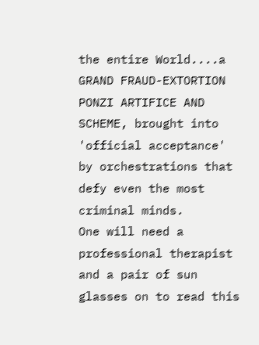the entire World....a GRAND FRAUD-EXTORTION PONZI ARTIFICE AND SCHEME, brought into 'official acceptance' by orchestrations that defy even the most criminal minds.
One will need a professional therapist and a pair of sun glasses on to read this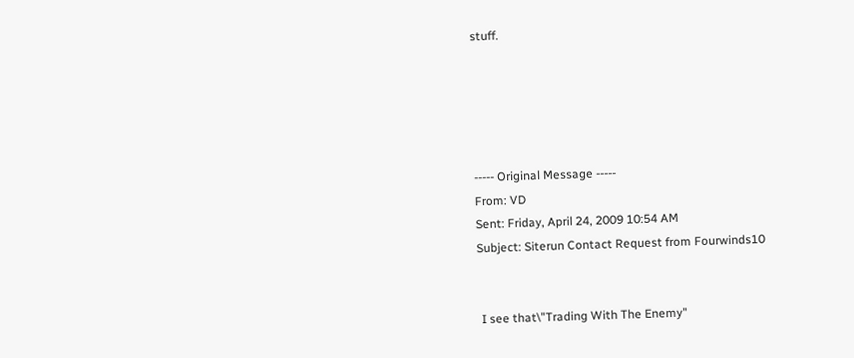stuff.





----- Original Message -----
From: VD
Sent: Friday, April 24, 2009 10:54 AM
Subject: Siterun Contact Request from Fourwinds10


 I see that\"Trading With The Enemy"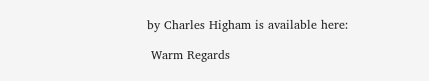by Charles Higham is available here:

 Warm Regards